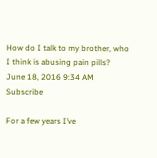How do I talk to my brother, who I think is abusing pain pills?
June 18, 2016 9:34 AM   Subscribe

For a few years I’ve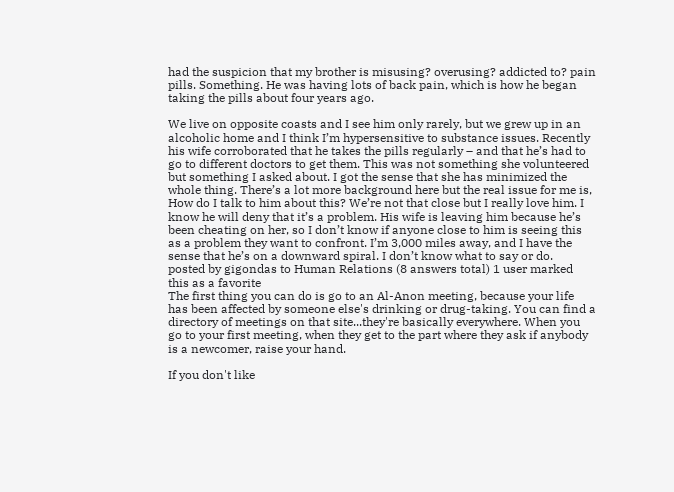had the suspicion that my brother is misusing? overusing? addicted to? pain pills. Something. He was having lots of back pain, which is how he began taking the pills about four years ago.

We live on opposite coasts and I see him only rarely, but we grew up in an alcoholic home and I think I’m hypersensitive to substance issues. Recently his wife corroborated that he takes the pills regularly – and that he’s had to go to different doctors to get them. This was not something she volunteered but something I asked about. I got the sense that she has minimized the whole thing. There’s a lot more background here but the real issue for me is, How do I talk to him about this? We’re not that close but I really love him. I know he will deny that it’s a problem. His wife is leaving him because he’s been cheating on her, so I don’t know if anyone close to him is seeing this as a problem they want to confront. I’m 3,000 miles away, and I have the sense that he’s on a downward spiral. I don’t know what to say or do.
posted by gigondas to Human Relations (8 answers total) 1 user marked this as a favorite
The first thing you can do is go to an Al-Anon meeting, because your life has been affected by someone else's drinking or drug-taking. You can find a directory of meetings on that site...they're basically everywhere. When you go to your first meeting, when they get to the part where they ask if anybody is a newcomer, raise your hand.

If you don't like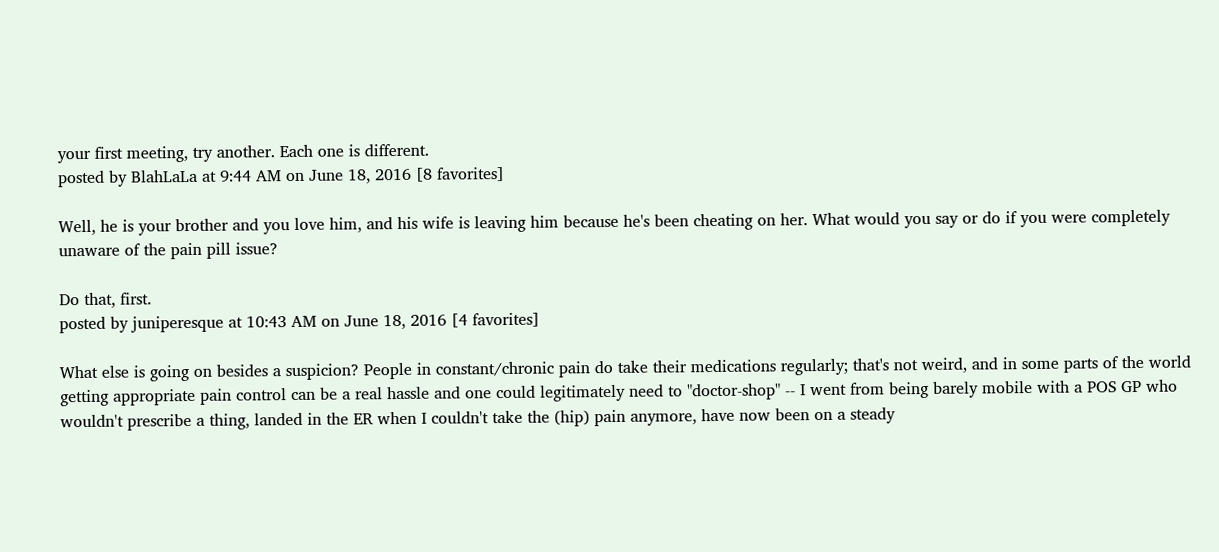your first meeting, try another. Each one is different.
posted by BlahLaLa at 9:44 AM on June 18, 2016 [8 favorites]

Well, he is your brother and you love him, and his wife is leaving him because he's been cheating on her. What would you say or do if you were completely unaware of the pain pill issue?

Do that, first.
posted by juniperesque at 10:43 AM on June 18, 2016 [4 favorites]

What else is going on besides a suspicion? People in constant/chronic pain do take their medications regularly; that's not weird, and in some parts of the world getting appropriate pain control can be a real hassle and one could legitimately need to "doctor-shop" -- I went from being barely mobile with a POS GP who wouldn't prescribe a thing, landed in the ER when I couldn't take the (hip) pain anymore, have now been on a steady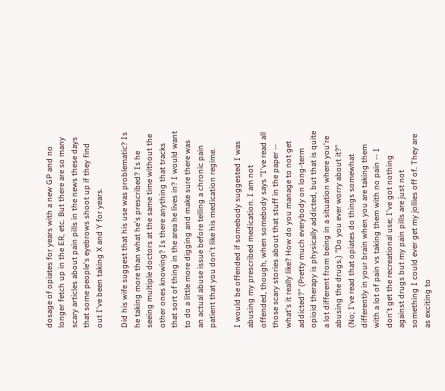dosage of opiates for years with a new GP and no longer fetch up in the ER, etc. But there are so many scary articles about pain pills in the news these days that some people's eyebrows shoot up if they find out I've been taking X and Y for years.

Did his wife suggest that his use was problematic? Is he taking more than what he's prescribed? Is he seeing multiple doctors at the same time without the other ones knowing? Is there anything that tracks that sort of thing in the area he lives in? I would want to do a little more digging and make sure there was an actual abuse issue before telling a chronic pain patient that you don't like his medication regime.

I would be offended if somebody suggested I was abusing my prescribed medication. I am not offended, though, when somebody says "I've read all those scary stories about that stuff in the paper -- what's it really like? How do you manage to not get addicted?" (Pretty much everybody on long-term opioid therapy is physically addicted, but that is quite a lot different from being in a situation where you're abusing the drugs.) "Do you ever worry about it?" (No; I've read that opiates do things somewhat differently in your brain when you are taking them with a lot of pain vs taking them with no pain -- I don't get the recreational use; I've got nothing against drugs but my pain pills are just not something I could ever get my jollies off of. They are as exciting to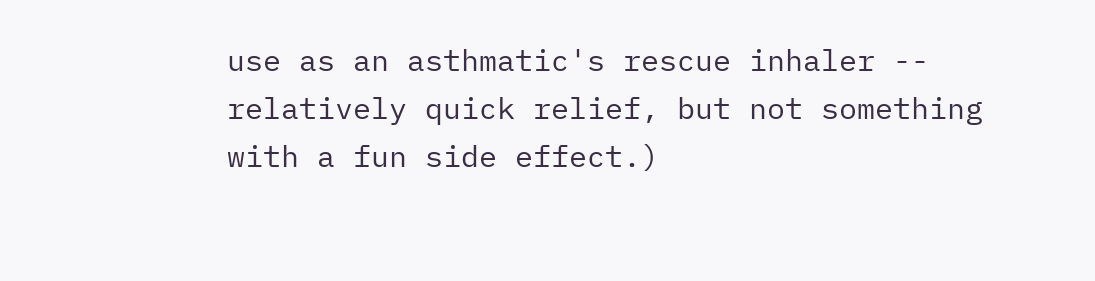use as an asthmatic's rescue inhaler -- relatively quick relief, but not something with a fun side effect.)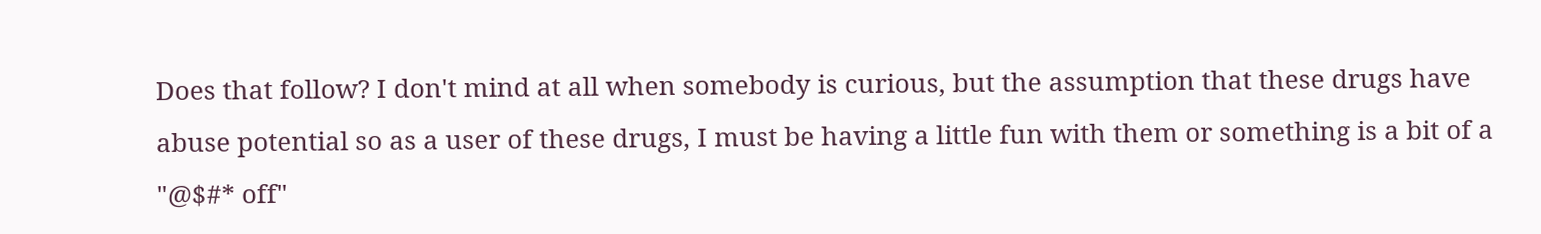Does that follow? I don't mind at all when somebody is curious, but the assumption that these drugs have abuse potential so as a user of these drugs, I must be having a little fun with them or something is a bit of a "@$#* off"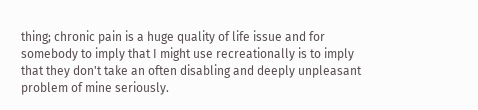thing; chronic pain is a huge quality of life issue and for somebody to imply that I might use recreationally is to imply that they don't take an often disabling and deeply unpleasant problem of mine seriously.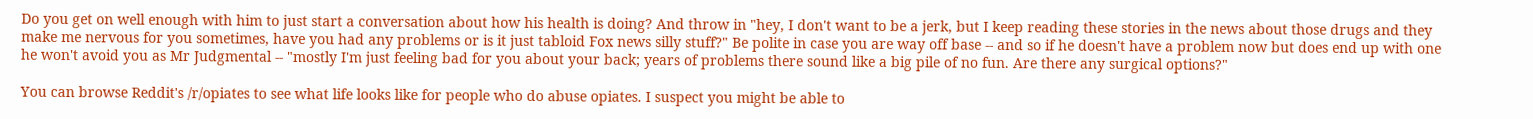Do you get on well enough with him to just start a conversation about how his health is doing? And throw in "hey, I don't want to be a jerk, but I keep reading these stories in the news about those drugs and they make me nervous for you sometimes, have you had any problems or is it just tabloid Fox news silly stuff?" Be polite in case you are way off base -- and so if he doesn't have a problem now but does end up with one he won't avoid you as Mr Judgmental -- "mostly I'm just feeling bad for you about your back; years of problems there sound like a big pile of no fun. Are there any surgical options?"

You can browse Reddit's /r/opiates to see what life looks like for people who do abuse opiates. I suspect you might be able to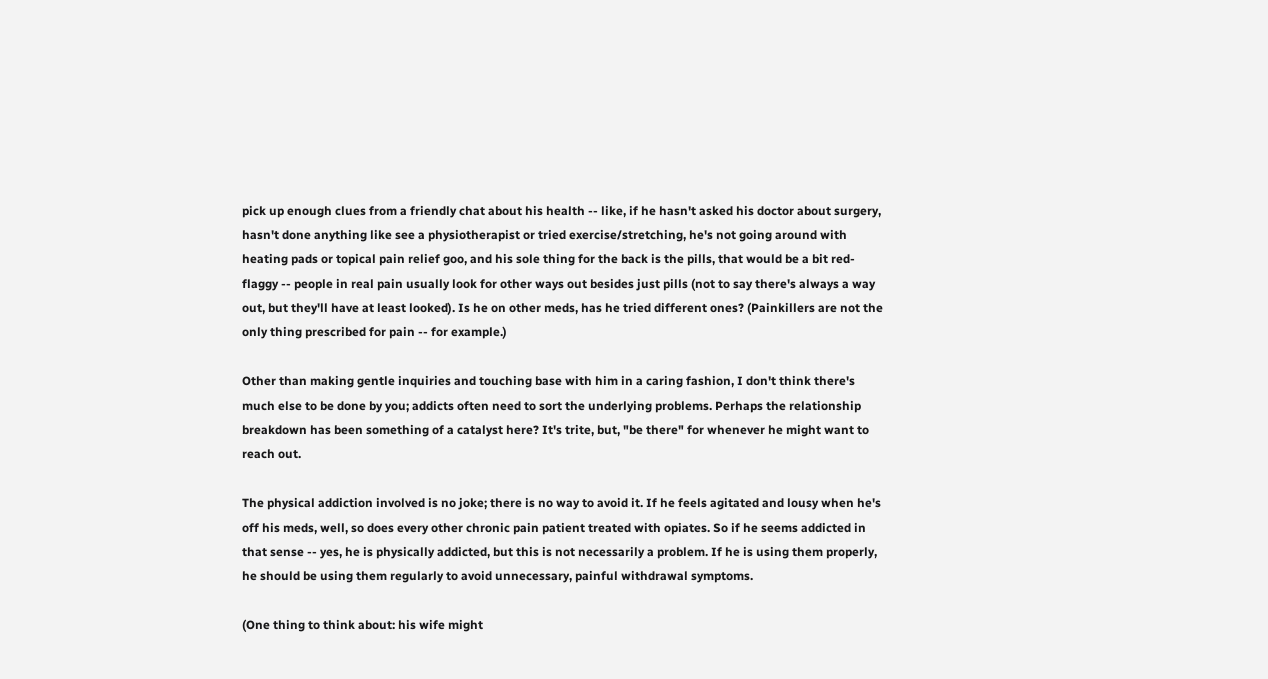pick up enough clues from a friendly chat about his health -- like, if he hasn't asked his doctor about surgery, hasn't done anything like see a physiotherapist or tried exercise/stretching, he's not going around with heating pads or topical pain relief goo, and his sole thing for the back is the pills, that would be a bit red-flaggy -- people in real pain usually look for other ways out besides just pills (not to say there's always a way out, but they'll have at least looked). Is he on other meds, has he tried different ones? (Painkillers are not the only thing prescribed for pain -- for example.)

Other than making gentle inquiries and touching base with him in a caring fashion, I don't think there's much else to be done by you; addicts often need to sort the underlying problems. Perhaps the relationship breakdown has been something of a catalyst here? It's trite, but, "be there" for whenever he might want to reach out.

The physical addiction involved is no joke; there is no way to avoid it. If he feels agitated and lousy when he's off his meds, well, so does every other chronic pain patient treated with opiates. So if he seems addicted in that sense -- yes, he is physically addicted, but this is not necessarily a problem. If he is using them properly, he should be using them regularly to avoid unnecessary, painful withdrawal symptoms.

(One thing to think about: his wife might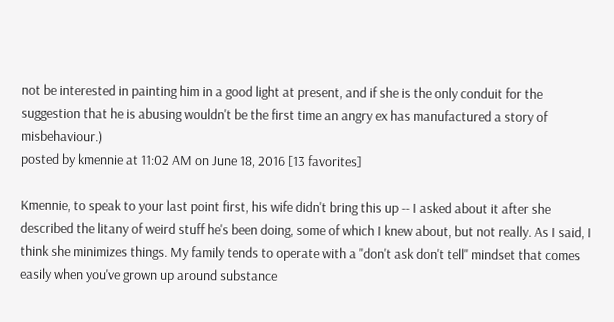not be interested in painting him in a good light at present, and if she is the only conduit for the suggestion that he is abusing wouldn't be the first time an angry ex has manufactured a story of misbehaviour.)
posted by kmennie at 11:02 AM on June 18, 2016 [13 favorites]

Kmennie, to speak to your last point first, his wife didn't bring this up -- I asked about it after she described the litany of weird stuff he's been doing, some of which I knew about, but not really. As I said, I think she minimizes things. My family tends to operate with a "don't ask don't tell" mindset that comes easily when you've grown up around substance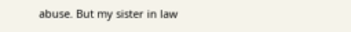abuse. But my sister in law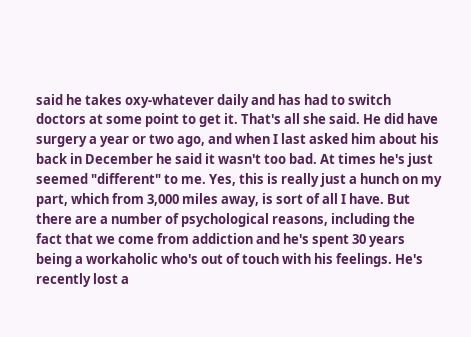said he takes oxy-whatever daily and has had to switch doctors at some point to get it. That's all she said. He did have surgery a year or two ago, and when I last asked him about his back in December he said it wasn't too bad. At times he's just seemed "different" to me. Yes, this is really just a hunch on my part, which from 3,000 miles away, is sort of all I have. But there are a number of psychological reasons, including the fact that we come from addiction and he's spent 30 years being a workaholic who's out of touch with his feelings. He's recently lost a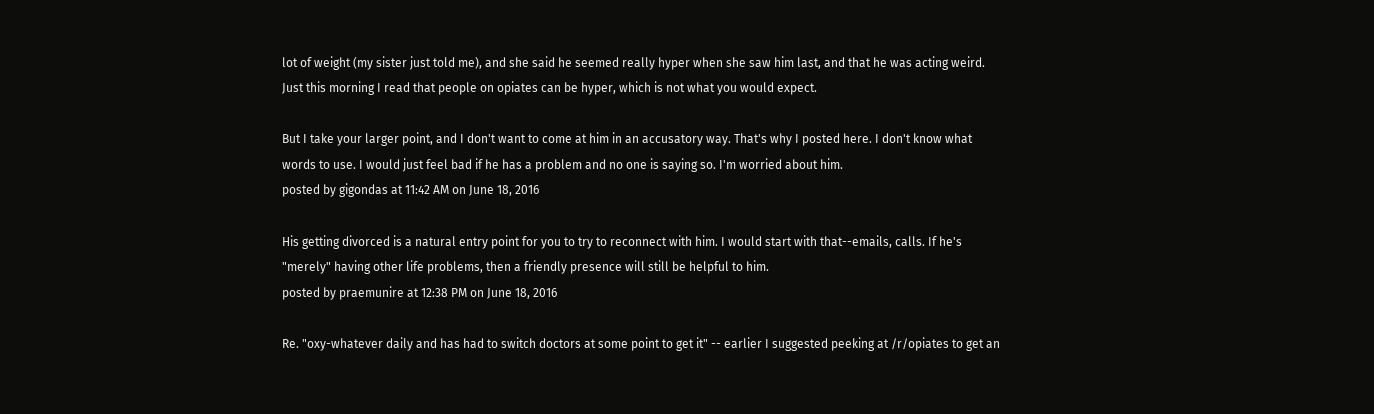lot of weight (my sister just told me), and she said he seemed really hyper when she saw him last, and that he was acting weird. Just this morning I read that people on opiates can be hyper, which is not what you would expect.

But I take your larger point, and I don't want to come at him in an accusatory way. That's why I posted here. I don't know what words to use. I would just feel bad if he has a problem and no one is saying so. I'm worried about him.
posted by gigondas at 11:42 AM on June 18, 2016

His getting divorced is a natural entry point for you to try to reconnect with him. I would start with that--emails, calls. If he's "merely" having other life problems, then a friendly presence will still be helpful to him.
posted by praemunire at 12:38 PM on June 18, 2016

Re. "oxy-whatever daily and has had to switch doctors at some point to get it" -- earlier I suggested peeking at /r/opiates to get an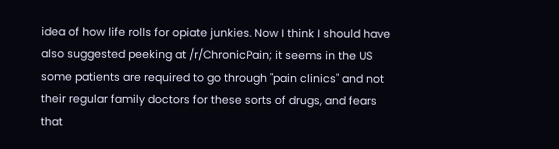idea of how life rolls for opiate junkies. Now I think I should have also suggested peeking at /r/ChronicPain; it seems in the US some patients are required to go through "pain clinics" and not their regular family doctors for these sorts of drugs, and fears that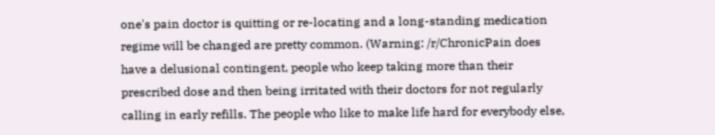one's pain doctor is quitting or re-locating and a long-standing medication regime will be changed are pretty common. (Warning: /r/ChronicPain does have a delusional contingent, people who keep taking more than their prescribed dose and then being irritated with their doctors for not regularly calling in early refills. The people who like to make life hard for everybody else,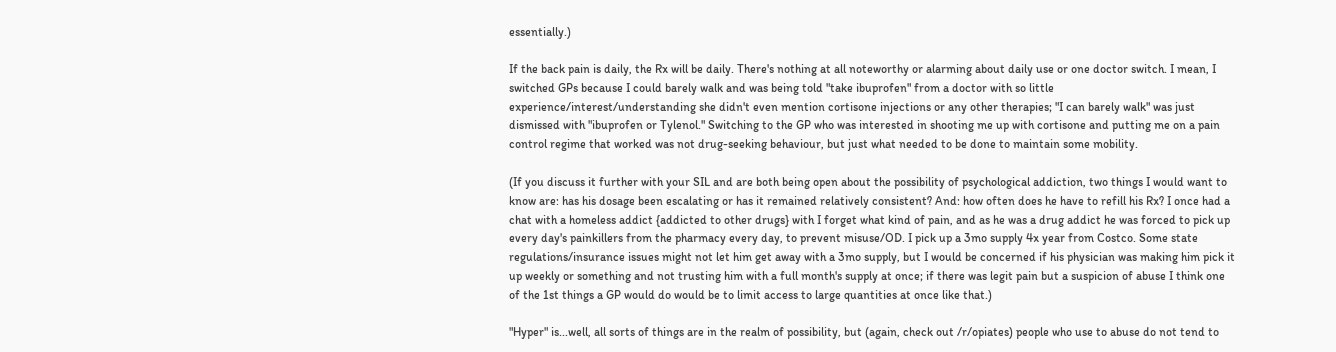essentially.)

If the back pain is daily, the Rx will be daily. There's nothing at all noteworthy or alarming about daily use or one doctor switch. I mean, I switched GPs because I could barely walk and was being told "take ibuprofen" from a doctor with so little experience/interest/understanding she didn't even mention cortisone injections or any other therapies; "I can barely walk" was just dismissed with "ibuprofen or Tylenol." Switching to the GP who was interested in shooting me up with cortisone and putting me on a pain control regime that worked was not drug-seeking behaviour, but just what needed to be done to maintain some mobility.

(If you discuss it further with your SIL and are both being open about the possibility of psychological addiction, two things I would want to know are: has his dosage been escalating or has it remained relatively consistent? And: how often does he have to refill his Rx? I once had a chat with a homeless addict {addicted to other drugs} with I forget what kind of pain, and as he was a drug addict he was forced to pick up every day's painkillers from the pharmacy every day, to prevent misuse/OD. I pick up a 3mo supply 4x year from Costco. Some state regulations/insurance issues might not let him get away with a 3mo supply, but I would be concerned if his physician was making him pick it up weekly or something and not trusting him with a full month's supply at once; if there was legit pain but a suspicion of abuse I think one of the 1st things a GP would do would be to limit access to large quantities at once like that.)

"Hyper" is...well, all sorts of things are in the realm of possibility, but (again, check out /r/opiates) people who use to abuse do not tend to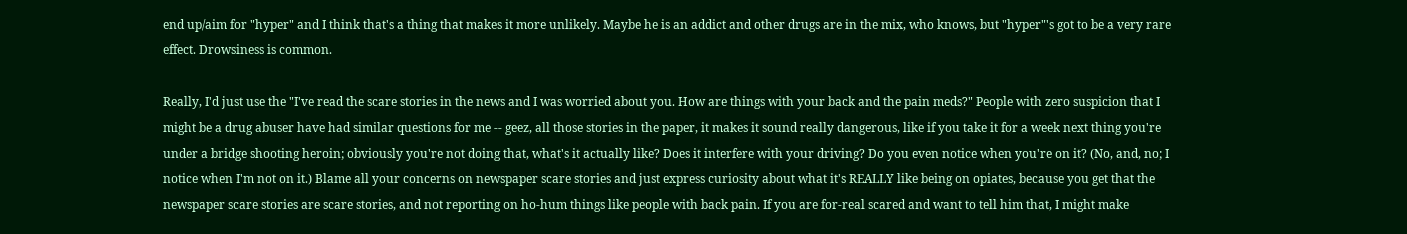end up/aim for "hyper" and I think that's a thing that makes it more unlikely. Maybe he is an addict and other drugs are in the mix, who knows, but "hyper"'s got to be a very rare effect. Drowsiness is common.

Really, I'd just use the "I've read the scare stories in the news and I was worried about you. How are things with your back and the pain meds?" People with zero suspicion that I might be a drug abuser have had similar questions for me -- geez, all those stories in the paper, it makes it sound really dangerous, like if you take it for a week next thing you're under a bridge shooting heroin; obviously you're not doing that, what's it actually like? Does it interfere with your driving? Do you even notice when you're on it? (No, and, no; I notice when I'm not on it.) Blame all your concerns on newspaper scare stories and just express curiosity about what it's REALLY like being on opiates, because you get that the newspaper scare stories are scare stories, and not reporting on ho-hum things like people with back pain. If you are for-real scared and want to tell him that, I might make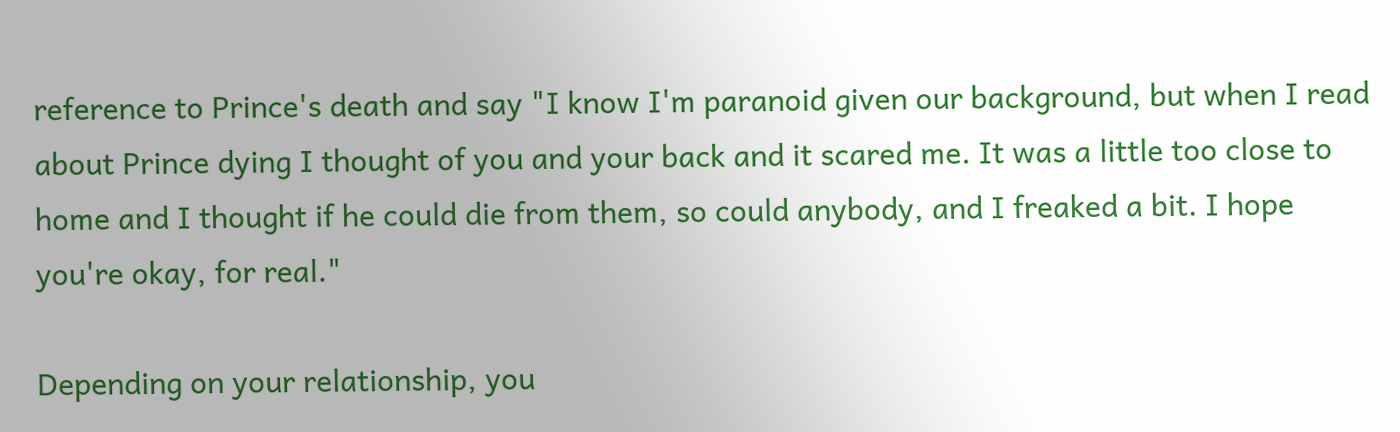reference to Prince's death and say "I know I'm paranoid given our background, but when I read about Prince dying I thought of you and your back and it scared me. It was a little too close to home and I thought if he could die from them, so could anybody, and I freaked a bit. I hope you're okay, for real."

Depending on your relationship, you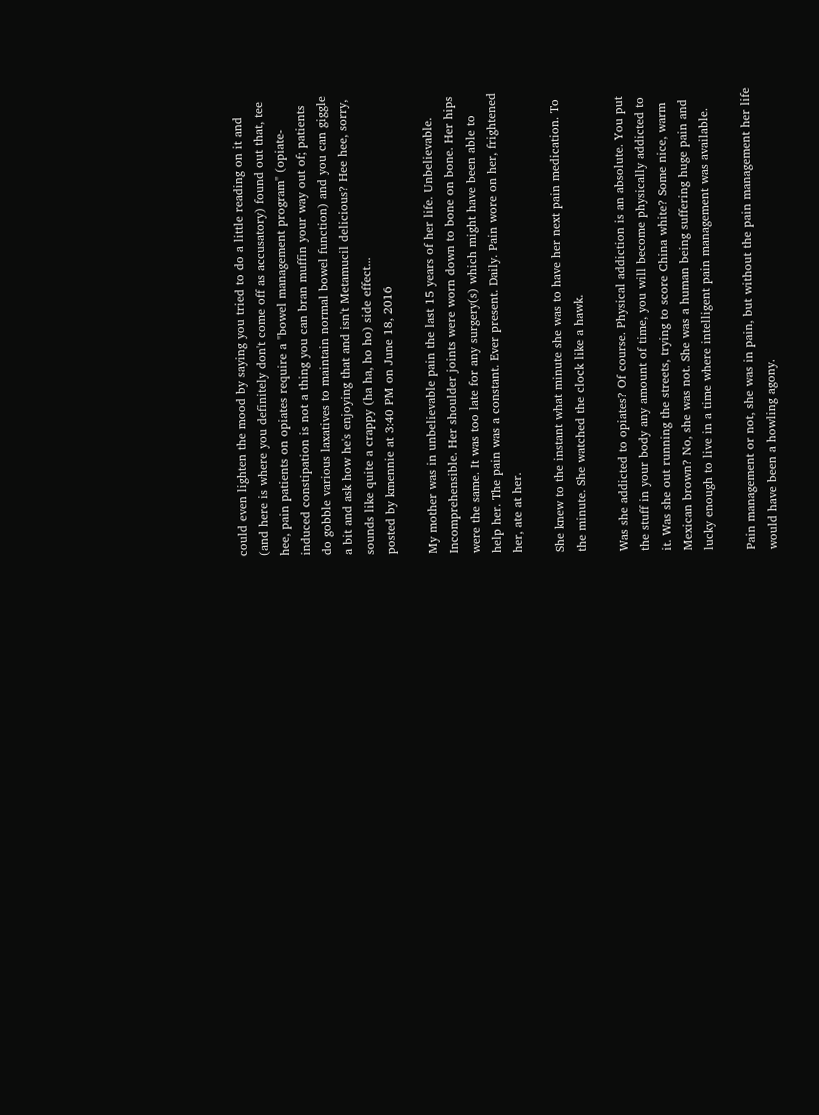could even lighten the mood by saying you tried to do a little reading on it and (and here is where you definitely don't come off as accusatory) found out that, tee hee, pain patients on opiates require a "bowel management program" (opiate-induced constipation is not a thing you can bran muffin your way out of; patients do gobble various laxatives to maintain normal bowel function) and you can giggle a bit and ask how he's enjoying that and isn't Metamucil delicious? Hee hee, sorry, sounds like quite a crappy (ha ha, ho ho) side effect...
posted by kmennie at 3:40 PM on June 18, 2016

My mother was in unbelievable pain the last 15 years of her life. Unbelievable. Incomprehensible. Her shoulder joints were worn down to bone on bone. Her hips were the same. It was too late for any surgery(s) which might have been able to help her. The pain was a constant. Ever present. Daily. Pain wore on her, frightened her, ate at her.

She knew to the instant what minute she was to have her next pain medication. To the minute. She watched the clock like a hawk.

Was she addicted to opiates? Of course. Physical addiction is an absolute. You put the stuff in your body any amount of time, you will become physically addicted to it. Was she out running the streets, trying to score China white? Some nice, warm Mexican brown? No, she was not. She was a human being suffering huge pain and lucky enough to live in a time where intelligent pain management was available.

Pain management or not, she was in pain, but without the pain management her life would have been a howling agony.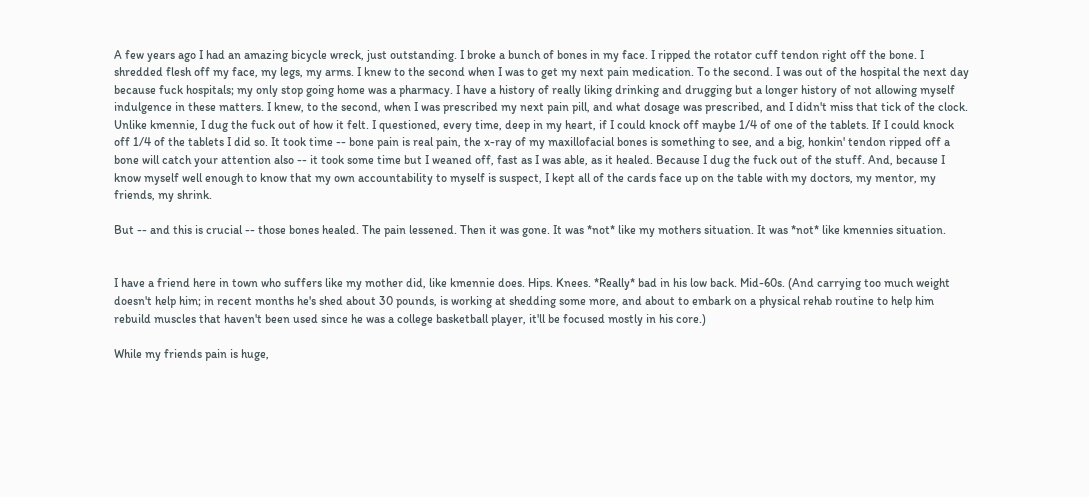A few years ago I had an amazing bicycle wreck, just outstanding. I broke a bunch of bones in my face. I ripped the rotator cuff tendon right off the bone. I shredded flesh off my face, my legs, my arms. I knew to the second when I was to get my next pain medication. To the second. I was out of the hospital the next day because fuck hospitals; my only stop going home was a pharmacy. I have a history of really liking drinking and drugging but a longer history of not allowing myself indulgence in these matters. I knew, to the second, when I was prescribed my next pain pill, and what dosage was prescribed, and I didn't miss that tick of the clock. Unlike kmennie, I dug the fuck out of how it felt. I questioned, every time, deep in my heart, if I could knock off maybe 1/4 of one of the tablets. If I could knock off 1/4 of the tablets I did so. It took time -- bone pain is real pain, the x-ray of my maxillofacial bones is something to see, and a big, honkin' tendon ripped off a bone will catch your attention also -- it took some time but I weaned off, fast as I was able, as it healed. Because I dug the fuck out of the stuff. And, because I know myself well enough to know that my own accountability to myself is suspect, I kept all of the cards face up on the table with my doctors, my mentor, my friends, my shrink.

But -- and this is crucial -- those bones healed. The pain lessened. Then it was gone. It was *not* like my mothers situation. It was *not* like kmennies situation.


I have a friend here in town who suffers like my mother did, like kmennie does. Hips. Knees. *Really* bad in his low back. Mid-60s. (And carrying too much weight doesn't help him; in recent months he's shed about 30 pounds, is working at shedding some more, and about to embark on a physical rehab routine to help him rebuild muscles that haven't been used since he was a college basketball player, it'll be focused mostly in his core.)

While my friends pain is huge,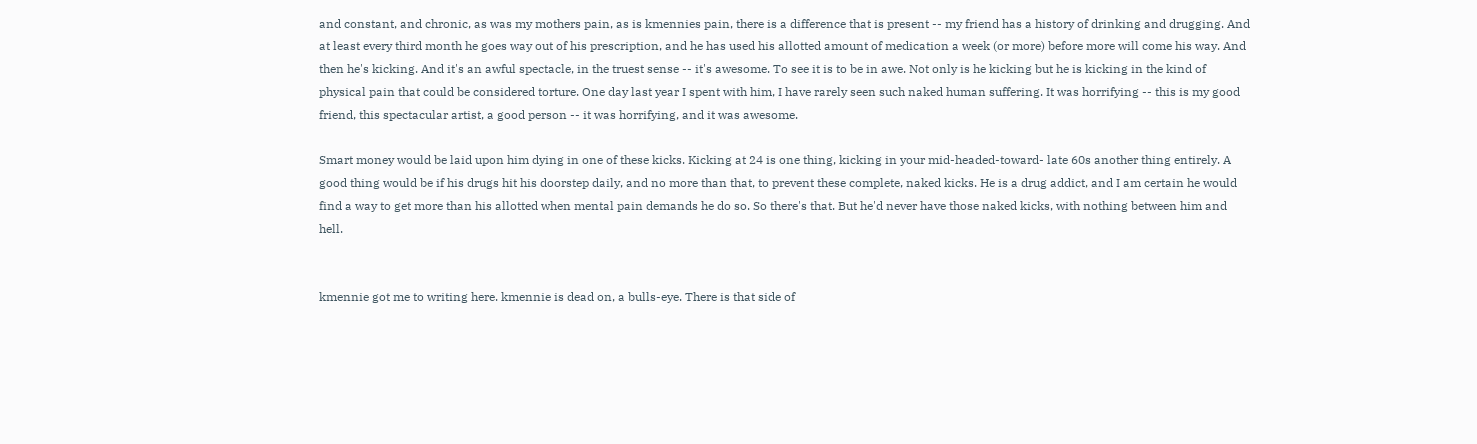and constant, and chronic, as was my mothers pain, as is kmennies pain, there is a difference that is present -- my friend has a history of drinking and drugging. And at least every third month he goes way out of his prescription, and he has used his allotted amount of medication a week (or more) before more will come his way. And then he's kicking. And it's an awful spectacle, in the truest sense -- it's awesome. To see it is to be in awe. Not only is he kicking but he is kicking in the kind of physical pain that could be considered torture. One day last year I spent with him, I have rarely seen such naked human suffering. It was horrifying -- this is my good friend, this spectacular artist, a good person -- it was horrifying, and it was awesome.

Smart money would be laid upon him dying in one of these kicks. Kicking at 24 is one thing, kicking in your mid-headed-toward- late 60s another thing entirely. A good thing would be if his drugs hit his doorstep daily, and no more than that, to prevent these complete, naked kicks. He is a drug addict, and I am certain he would find a way to get more than his allotted when mental pain demands he do so. So there's that. But he'd never have those naked kicks, with nothing between him and hell.


kmennie got me to writing here. kmennie is dead on, a bulls-eye. There is that side of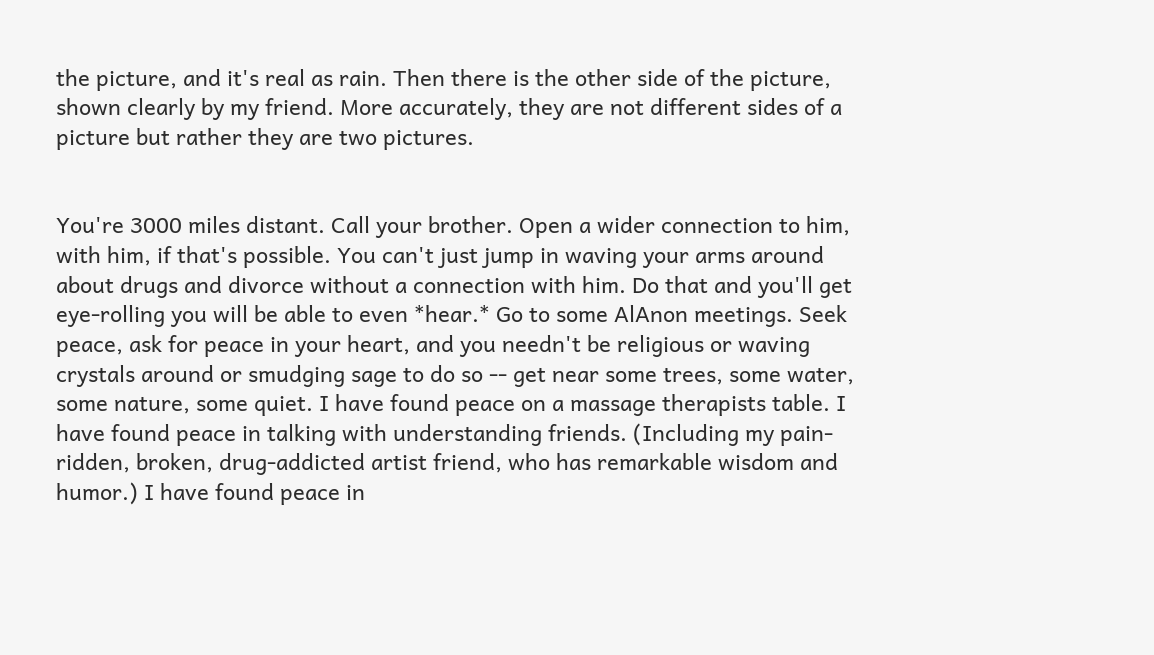the picture, and it's real as rain. Then there is the other side of the picture, shown clearly by my friend. More accurately, they are not different sides of a picture but rather they are two pictures.


You're 3000 miles distant. Call your brother. Open a wider connection to him, with him, if that's possible. You can't just jump in waving your arms around about drugs and divorce without a connection with him. Do that and you'll get eye-rolling you will be able to even *hear.* Go to some AlAnon meetings. Seek peace, ask for peace in your heart, and you needn't be religious or waving crystals around or smudging sage to do so -- get near some trees, some water, some nature, some quiet. I have found peace on a massage therapists table. I have found peace in talking with understanding friends. (Including my pain-ridden, broken, drug-addicted artist friend, who has remarkable wisdom and humor.) I have found peace in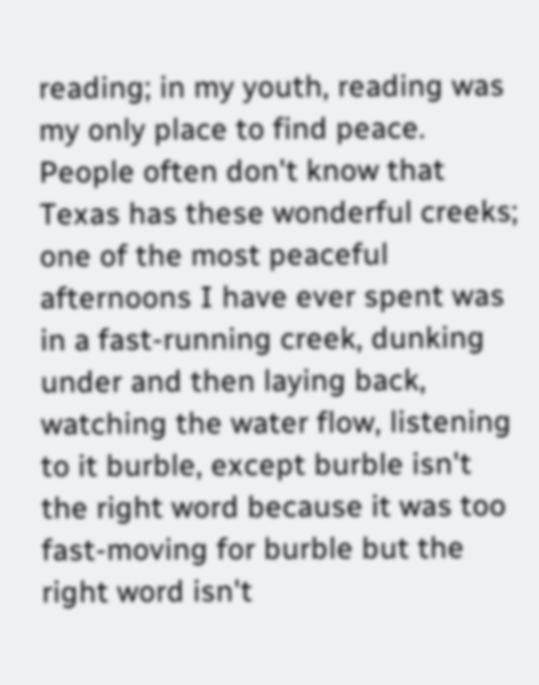reading; in my youth, reading was my only place to find peace. People often don't know that Texas has these wonderful creeks; one of the most peaceful afternoons I have ever spent was in a fast-running creek, dunking under and then laying back, watching the water flow, listening to it burble, except burble isn't the right word because it was too fast-moving for burble but the right word isn't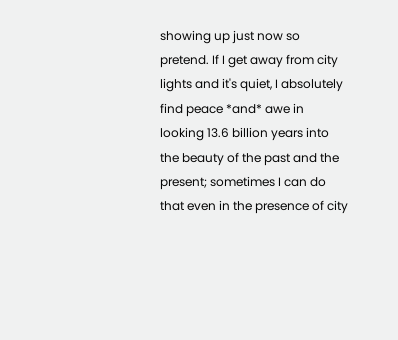showing up just now so pretend. If I get away from city lights and it's quiet, I absolutely find peace *and* awe in looking 13.6 billion years into the beauty of the past and the present; sometimes I can do that even in the presence of city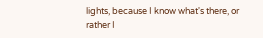lights, because I know what's there, or rather I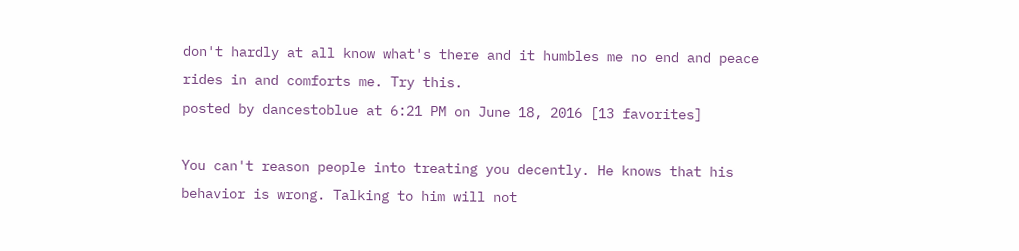don't hardly at all know what's there and it humbles me no end and peace rides in and comforts me. Try this.
posted by dancestoblue at 6:21 PM on June 18, 2016 [13 favorites]

You can't reason people into treating you decently. He knows that his behavior is wrong. Talking to him will not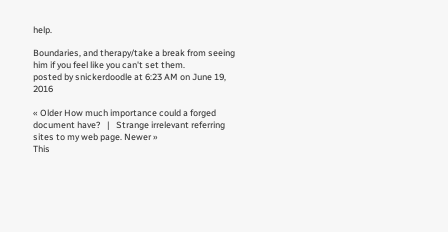help.

Boundaries, and therapy/take a break from seeing him if you feel like you can't set them.
posted by snickerdoodle at 6:23 AM on June 19, 2016

« Older How much importance could a forged document have?   |   Strange irrelevant referring sites to my web page. Newer »
This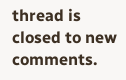thread is closed to new comments.